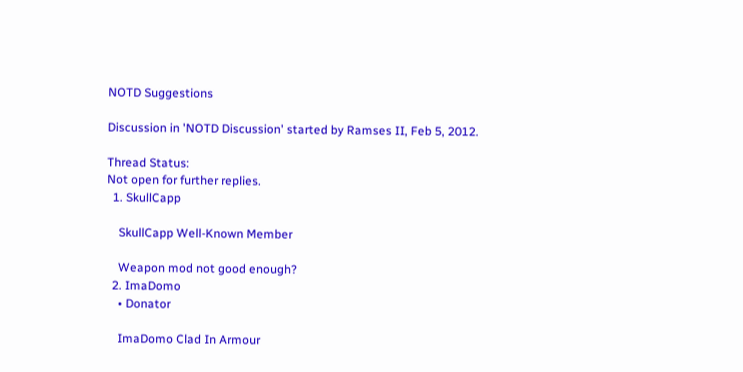NOTD Suggestions

Discussion in 'NOTD Discussion' started by Ramses II, Feb 5, 2012.

Thread Status:
Not open for further replies.
  1. SkullCapp

    SkullCapp Well-Known Member

    Weapon mod not good enough?
  2. ImaDomo
    • Donator

    ImaDomo Clad In Armour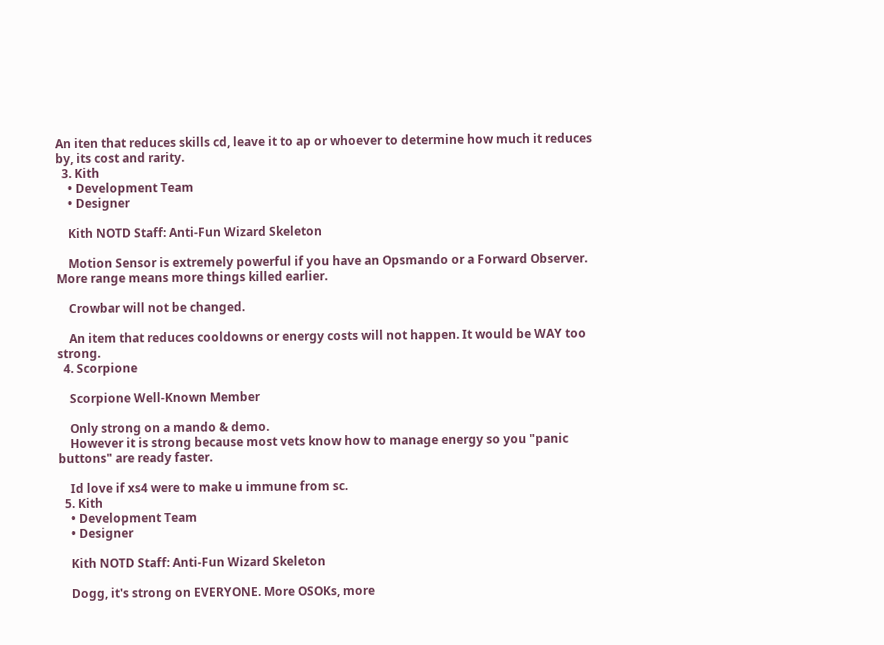An iten that reduces skills cd, leave it to ap or whoever to determine how much it reduces by, its cost and rarity.
  3. Kith
    • Development Team
    • Designer

    Kith NOTD Staff: Anti-Fun Wizard Skeleton

    Motion Sensor is extremely powerful if you have an Opsmando or a Forward Observer. More range means more things killed earlier.

    Crowbar will not be changed.

    An item that reduces cooldowns or energy costs will not happen. It would be WAY too strong.
  4. Scorpione

    Scorpione Well-Known Member

    Only strong on a mando & demo.
    However it is strong because most vets know how to manage energy so you "panic buttons" are ready faster.

    Id love if xs4 were to make u immune from sc.
  5. Kith
    • Development Team
    • Designer

    Kith NOTD Staff: Anti-Fun Wizard Skeleton

    Dogg, it's strong on EVERYONE. More OSOKs, more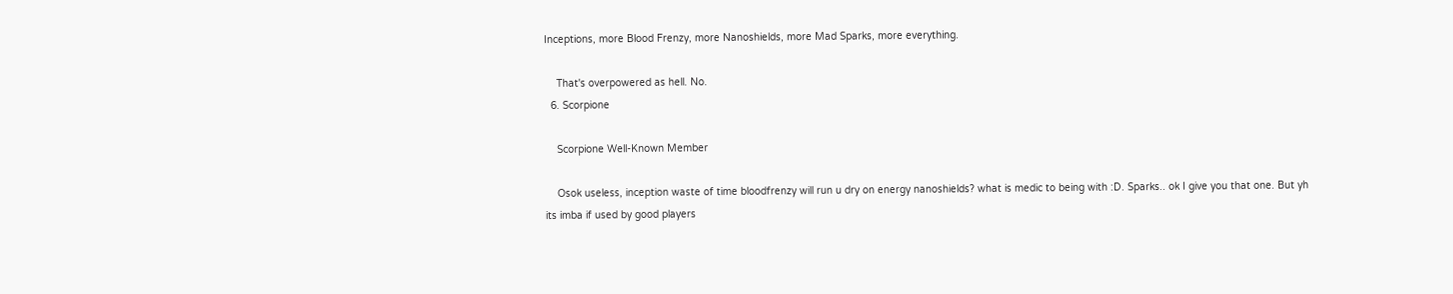Inceptions, more Blood Frenzy, more Nanoshields, more Mad Sparks, more everything.

    That's overpowered as hell. No.
  6. Scorpione

    Scorpione Well-Known Member

    Osok useless, inception waste of time bloodfrenzy will run u dry on energy nanoshields? what is medic to being with :D. Sparks.. ok I give you that one. But yh its imba if used by good players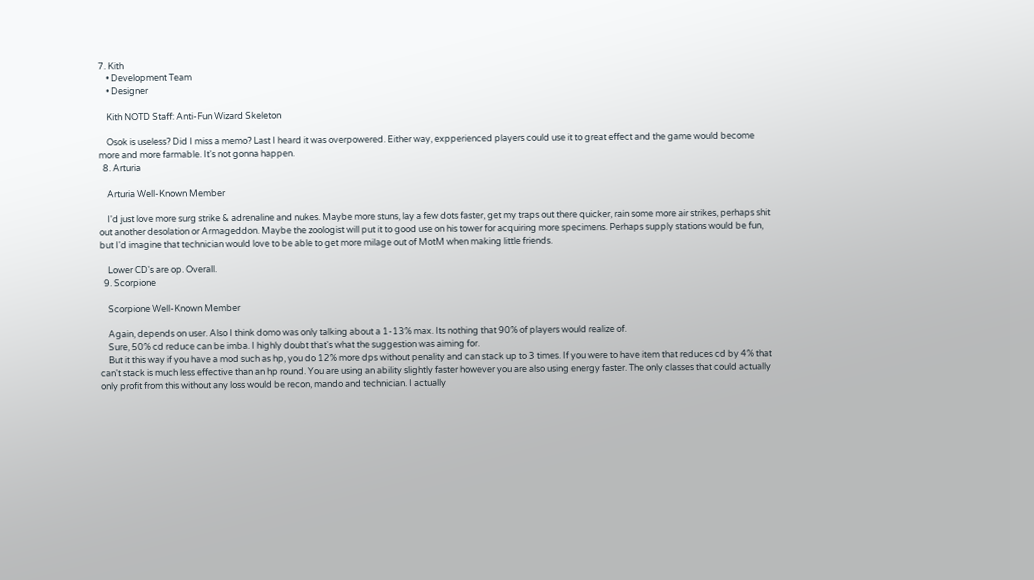7. Kith
    • Development Team
    • Designer

    Kith NOTD Staff: Anti-Fun Wizard Skeleton

    Osok is useless? Did I miss a memo? Last I heard it was overpowered. Either way, expperienced players could use it to great effect and the game would become more and more farmable. It's not gonna happen.
  8. Arturia

    Arturia Well-Known Member

    I'd just love more surg strike & adrenaline and nukes. Maybe more stuns, lay a few dots faster, get my traps out there quicker, rain some more air strikes, perhaps shit out another desolation or Armageddon. Maybe the zoologist will put it to good use on his tower for acquiring more specimens. Perhaps supply stations would be fun, but I'd imagine that technician would love to be able to get more milage out of MotM when making little friends.

    Lower CD's are op. Overall.
  9. Scorpione

    Scorpione Well-Known Member

    Again, depends on user. Also I think domo was only talking about a 1-13% max. Its nothing that 90% of players would realize of.
    Sure, 50% cd reduce can be imba. I highly doubt that's what the suggestion was aiming for.
    But it this way if you have a mod such as hp, you do 12% more dps without penality and can stack up to 3 times. If you were to have item that reduces cd by 4% that can't stack is much less effective than an hp round. You are using an ability slightly faster however you are also using energy faster. The only classes that could actually only profit from this without any loss would be recon, mando and technician. I actually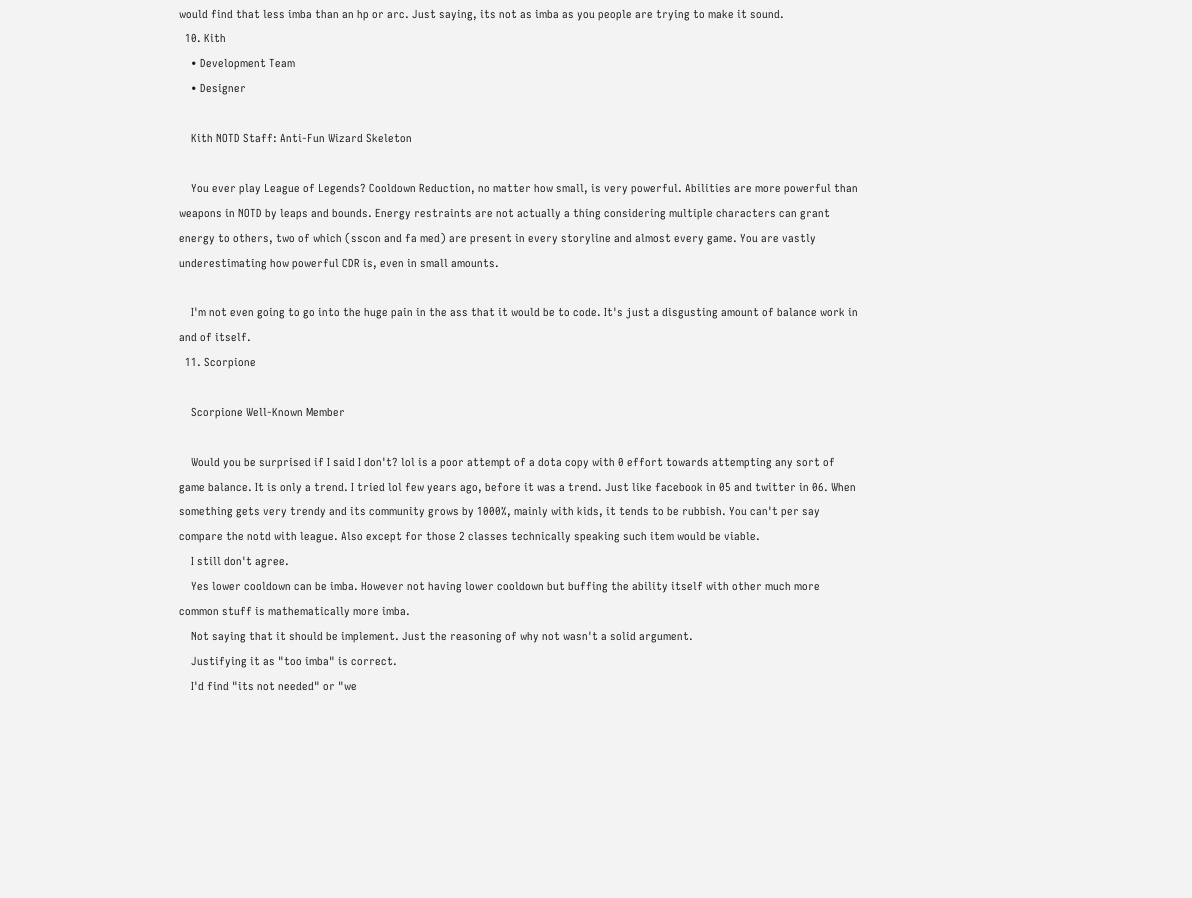would find that less imba than an hp or arc. Just saying, its not as imba as you people are trying to make it sound.
  10. Kith
    • Development Team
    • Designer

    Kith NOTD Staff: Anti-Fun Wizard Skeleton

    You ever play League of Legends? Cooldown Reduction, no matter how small, is very powerful. Abilities are more powerful than weapons in NOTD by leaps and bounds. Energy restraints are not actually a thing considering multiple characters can grant energy to others, two of which (sscon and fa med) are present in every storyline and almost every game. You are vastly underestimating how powerful CDR is, even in small amounts.

    I'm not even going to go into the huge pain in the ass that it would be to code. It's just a disgusting amount of balance work in and of itself.
  11. Scorpione

    Scorpione Well-Known Member

    Would you be surprised if I said I don't? lol is a poor attempt of a dota copy with 0 effort towards attempting any sort of game balance. It is only a trend. I tried lol few years ago, before it was a trend. Just like facebook in 05 and twitter in 06. When something gets very trendy and its community grows by 1000%, mainly with kids, it tends to be rubbish. You can't per say compare the notd with league. Also except for those 2 classes technically speaking such item would be viable.
    I still don't agree.
    Yes lower cooldown can be imba. However not having lower cooldown but buffing the ability itself with other much more common stuff is mathematically more imba.
    Not saying that it should be implement. Just the reasoning of why not wasn't a solid argument.
    Justifying it as "too imba" is correct.
    I'd find "its not needed" or "we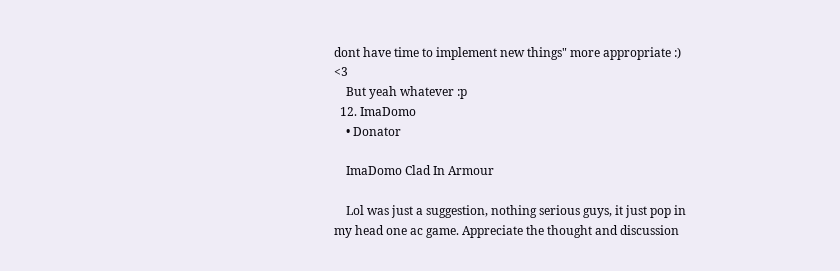dont have time to implement new things" more appropriate :) <3
    But yeah whatever :p
  12. ImaDomo
    • Donator

    ImaDomo Clad In Armour

    Lol was just a suggestion, nothing serious guys, it just pop in my head one ac game. Appreciate the thought and discussion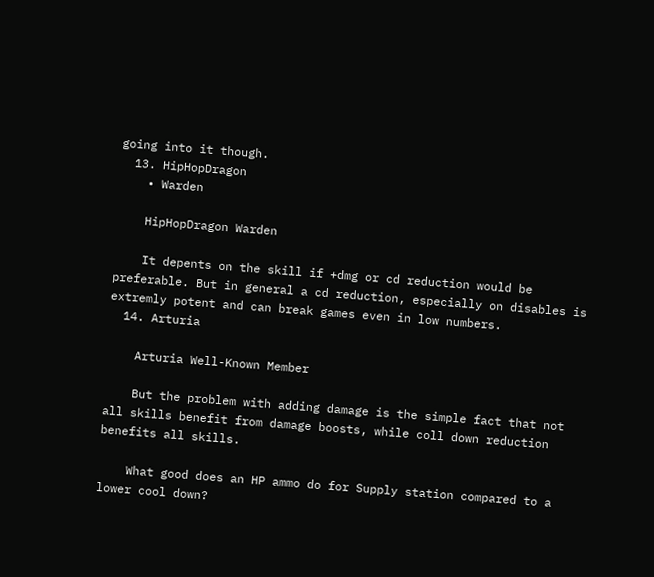going into it though.
  13. HipHopDragon
    • Warden

    HipHopDragon Warden

    It depents on the skill if +dmg or cd reduction would be preferable. But in general a cd reduction, especially on disables is extremly potent and can break games even in low numbers.
  14. Arturia

    Arturia Well-Known Member

    But the problem with adding damage is the simple fact that not all skills benefit from damage boosts, while coll down reduction benefits all skills.

    What good does an HP ammo do for Supply station compared to a lower cool down?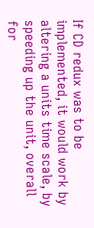If CD redux was to be implemented, it would work by altering a units time scale, by speeding up the unit, overall for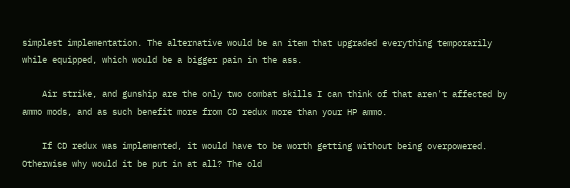simplest implementation. The alternative would be an item that upgraded everything temporarily while equipped, which would be a bigger pain in the ass.

    Air strike, and gunship are the only two combat skills I can think of that aren't affected by ammo mods, and as such benefit more from CD redux more than your HP ammo.

    If CD redux was implemented, it would have to be worth getting without being overpowered. Otherwise why would it be put in at all? The old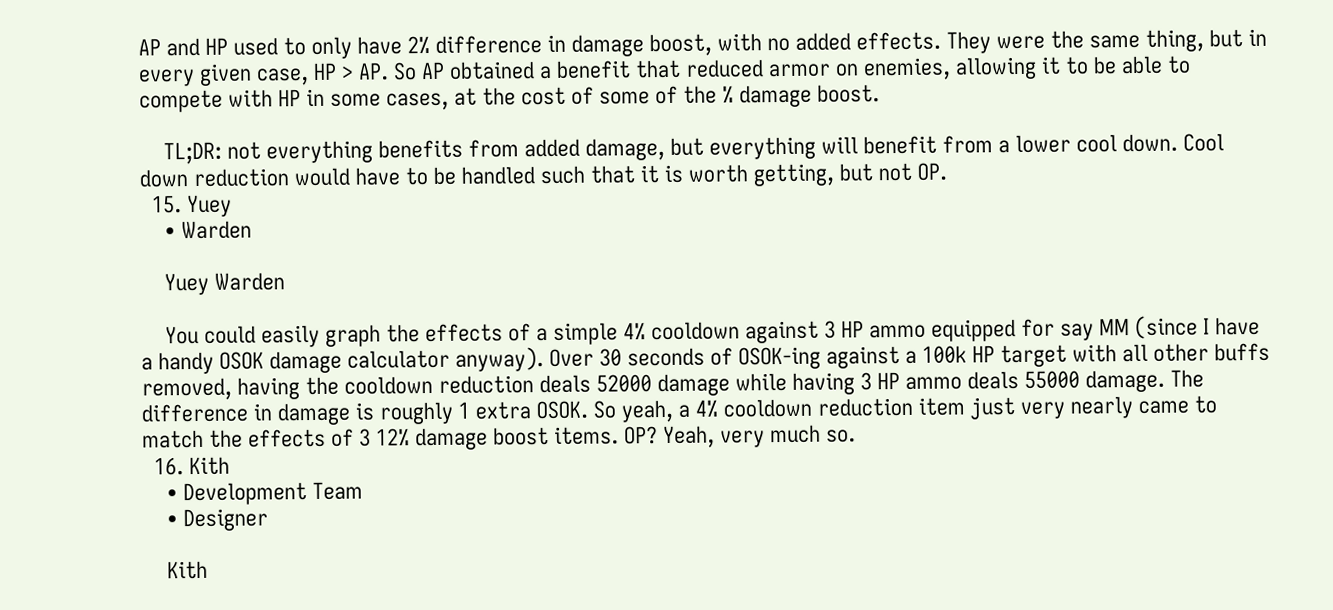AP and HP used to only have 2% difference in damage boost, with no added effects. They were the same thing, but in every given case, HP > AP. So AP obtained a benefit that reduced armor on enemies, allowing it to be able to compete with HP in some cases, at the cost of some of the % damage boost.

    TL;DR: not everything benefits from added damage, but everything will benefit from a lower cool down. Cool down reduction would have to be handled such that it is worth getting, but not OP.
  15. Yuey
    • Warden

    Yuey Warden

    You could easily graph the effects of a simple 4% cooldown against 3 HP ammo equipped for say MM (since I have a handy OSOK damage calculator anyway). Over 30 seconds of OSOK-ing against a 100k HP target with all other buffs removed, having the cooldown reduction deals 52000 damage while having 3 HP ammo deals 55000 damage. The difference in damage is roughly 1 extra OSOK. So yeah, a 4% cooldown reduction item just very nearly came to match the effects of 3 12% damage boost items. OP? Yeah, very much so.
  16. Kith
    • Development Team
    • Designer

    Kith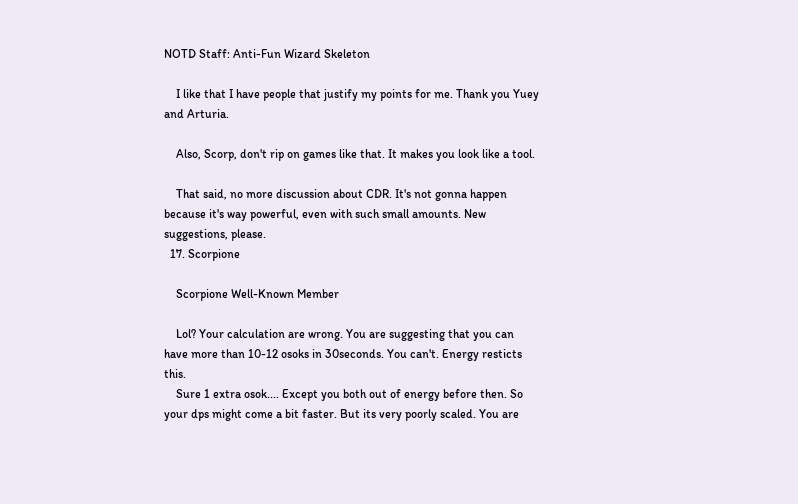NOTD Staff: Anti-Fun Wizard Skeleton

    I like that I have people that justify my points for me. Thank you Yuey and Arturia.

    Also, Scorp, don't rip on games like that. It makes you look like a tool.

    That said, no more discussion about CDR. It's not gonna happen because it's way powerful, even with such small amounts. New suggestions, please.
  17. Scorpione

    Scorpione Well-Known Member

    Lol? Your calculation are wrong. You are suggesting that you can have more than 10-12 osoks in 30seconds. You can't. Energy resticts this.
    Sure 1 extra osok.... Except you both out of energy before then. So your dps might come a bit faster. But its very poorly scaled. You are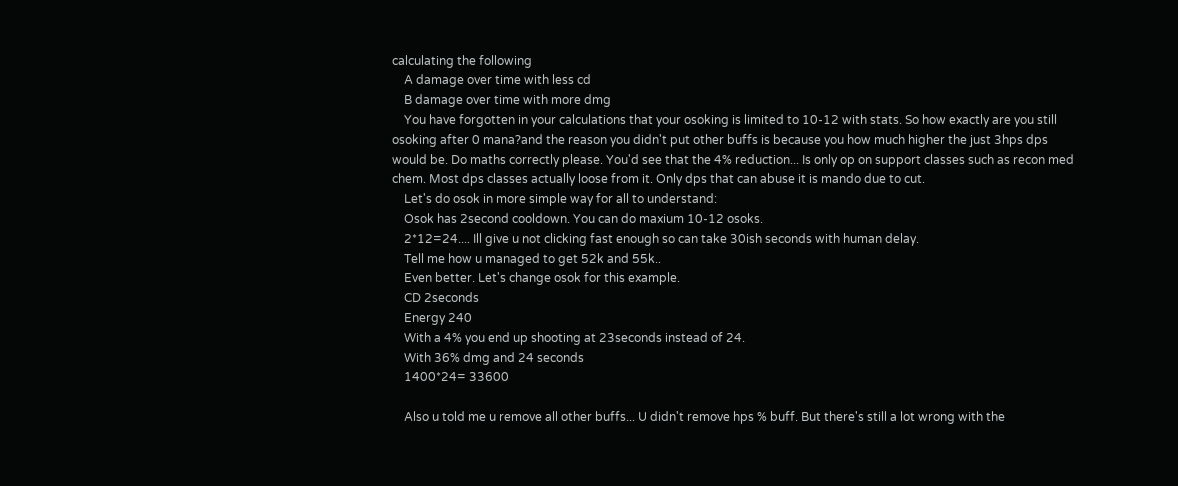calculating the following
    A damage over time with less cd
    B damage over time with more dmg
    You have forgotten in your calculations that your osoking is limited to 10-12 with stats. So how exactly are you still osoking after 0 mana?and the reason you didn't put other buffs is because you how much higher the just 3hps dps would be. Do maths correctly please. You'd see that the 4% reduction... Is only op on support classes such as recon med chem. Most dps classes actually loose from it. Only dps that can abuse it is mando due to cut.
    Let's do osok in more simple way for all to understand:
    Osok has 2second cooldown. You can do maxium 10-12 osoks.
    2*12=24.... Ill give u not clicking fast enough so can take 30ish seconds with human delay.
    Tell me how u managed to get 52k and 55k..
    Even better. Let's change osok for this example.
    CD 2seconds
    Energy 240
    With a 4% you end up shooting at 23seconds instead of 24.
    With 36% dmg and 24 seconds
    1400*24= 33600

    Also u told me u remove all other buffs... U didn't remove hps % buff. But there's still a lot wrong with the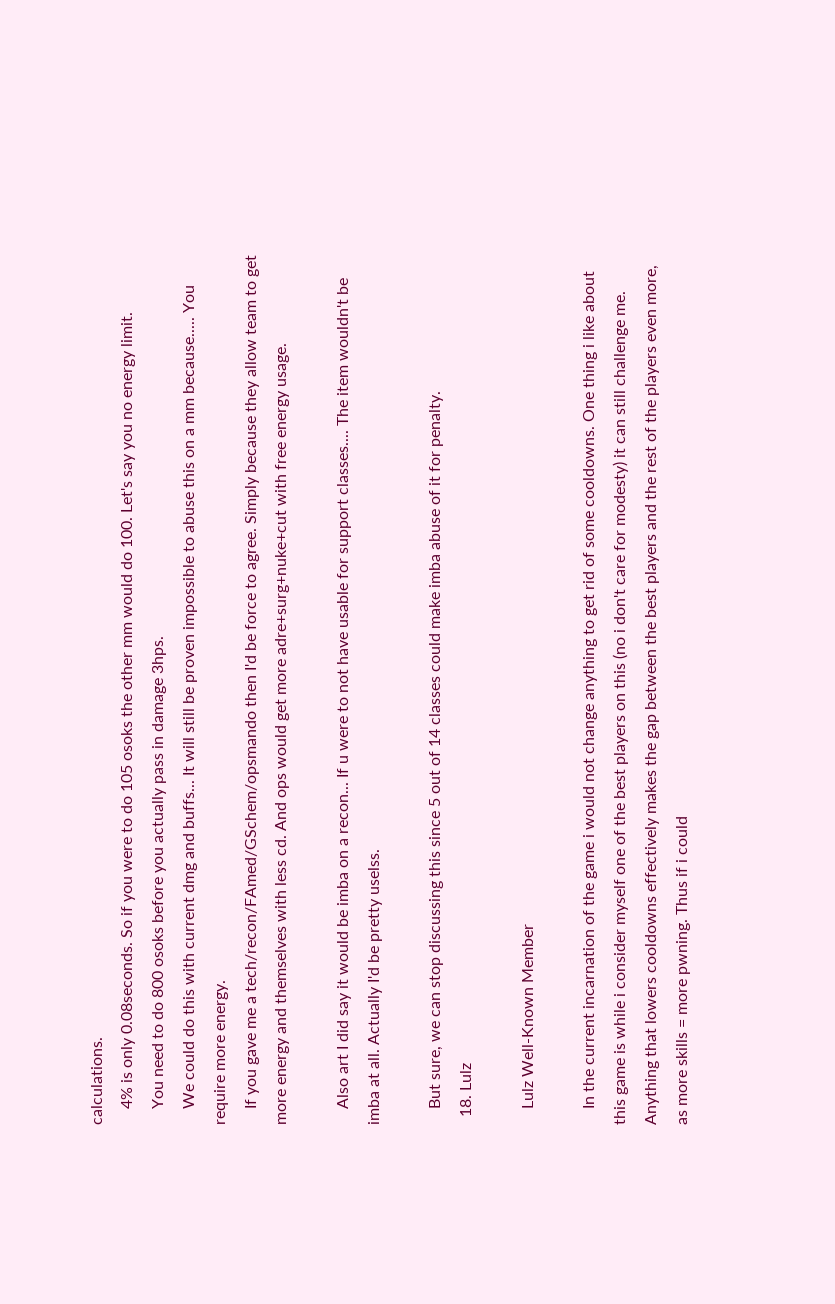calculations.
    4% is only 0.08seconds. So if you were to do 105 osoks the other mm would do 100. Let's say you no energy limit.
    You need to do 800 osoks before you actually pass in damage 3hps.
    We could do this with current dmg and buffs... It will still be proven impossible to abuse this on a mm because..... You require more energy.
    If you gave me a tech/recon/FAmed/GSchem/opsmando then I'd be force to agree. Simply because they allow team to get more energy and themselves with less cd. And ops would get more adre+surg+nuke+cut with free energy usage.

    Also art I did say it would be imba on a recon... If u were to not have usable for support classes.... The item wouldn't be imba at all. Actually I'd be pretty uselss.

    But sure, we can stop discussing this since 5 out of 14 classes could make imba abuse of it for penalty.
  18. Lulz

    Lulz Well-Known Member

    In the current incarnation of the game i would not change anything to get rid of some cooldowns. One thing i like about this game is while i consider myself one of the best players on this (no i don't care for modesty) it can still challenge me. Anything that lowers cooldowns effectively makes the gap between the best players and the rest of the players even more, as more skills = more pwning. Thus if i could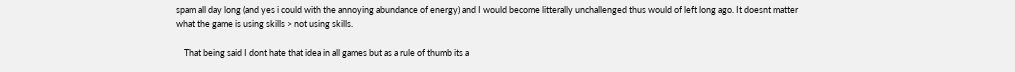spam all day long (and yes i could with the annoying abundance of energy) and I would become litterally unchallenged thus would of left long ago. It doesnt matter what the game is using skills > not using skills.

    That being said I dont hate that idea in all games but as a rule of thumb its a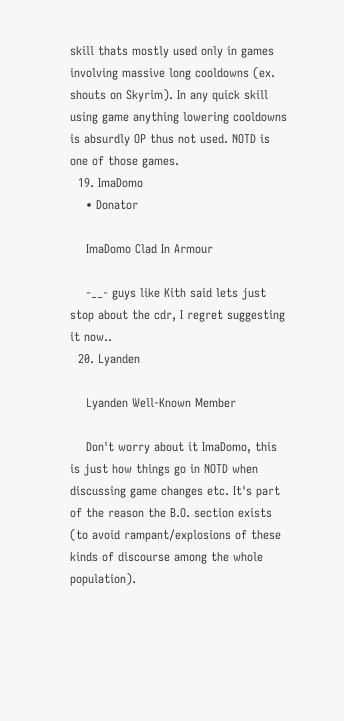skill thats mostly used only in games involving massive long cooldowns (ex. shouts on Skyrim). In any quick skill using game anything lowering cooldowns is absurdly OP thus not used. NOTD is one of those games.
  19. ImaDomo
    • Donator

    ImaDomo Clad In Armour

    -__- guys like Kith said lets just stop about the cdr, I regret suggesting it now..
  20. Lyanden

    Lyanden Well-Known Member

    Don't worry about it ImaDomo, this is just how things go in NOTD when discussing game changes etc. It's part of the reason the B.O. section exists (to avoid rampant/explosions of these kinds of discourse among the whole population).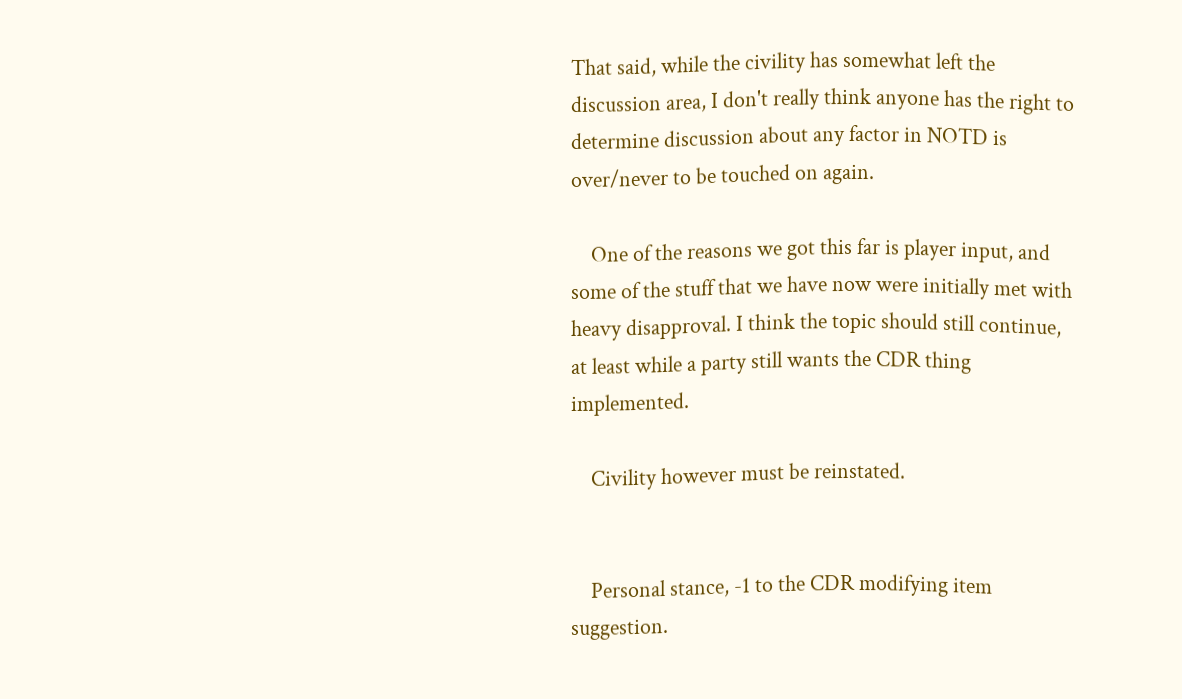That said, while the civility has somewhat left the discussion area, I don't really think anyone has the right to determine discussion about any factor in NOTD is over/never to be touched on again.

    One of the reasons we got this far is player input, and some of the stuff that we have now were initially met with heavy disapproval. I think the topic should still continue, at least while a party still wants the CDR thing implemented.

    Civility however must be reinstated.


    Personal stance, -1 to the CDR modifying item suggestion.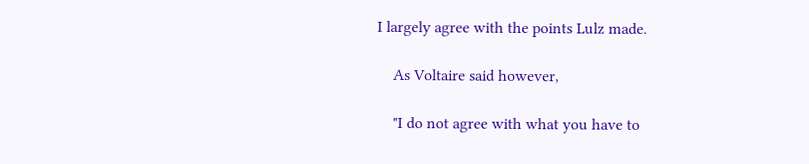I largely agree with the points Lulz made.

    As Voltaire said however,

    "I do not agree with what you have to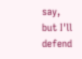say, but I'll defend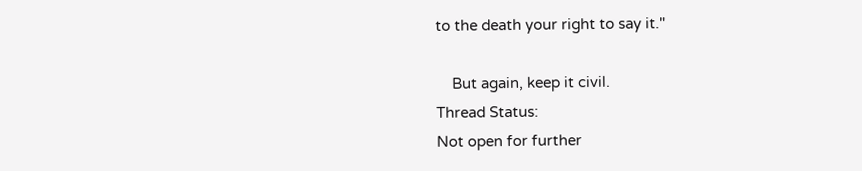to the death your right to say it."

    But again, keep it civil.
Thread Status:
Not open for further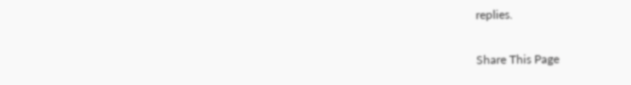replies.

Share This Page